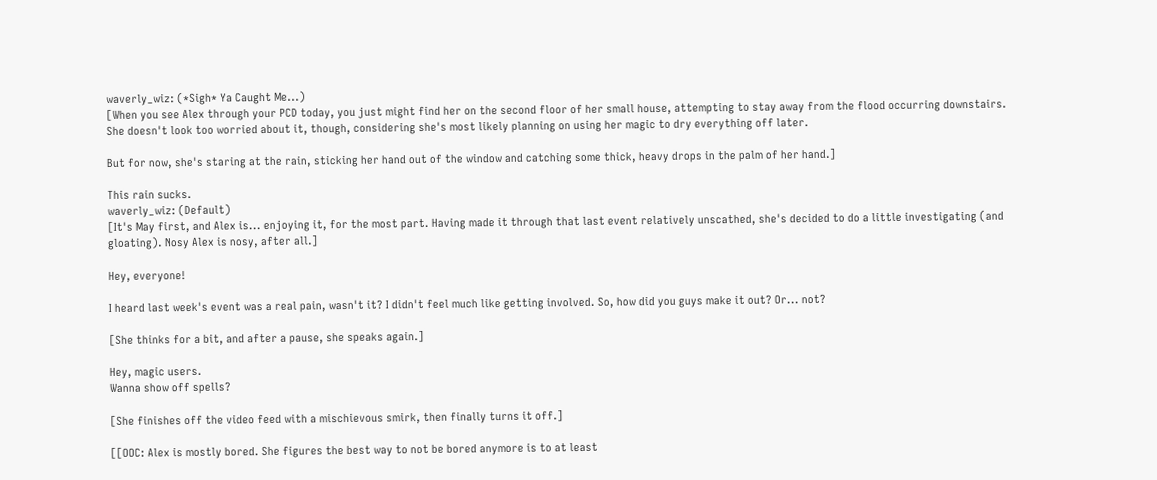waverly_wiz: (*Sigh* Ya Caught Me...)
[When you see Alex through your PCD today, you just might find her on the second floor of her small house, attempting to stay away from the flood occurring downstairs. She doesn't look too worried about it, though, considering she's most likely planning on using her magic to dry everything off later.

But for now, she's staring at the rain, sticking her hand out of the window and catching some thick, heavy drops in the palm of her hand.]

This rain sucks.
waverly_wiz: (Default)
[It's May first, and Alex is... enjoying it, for the most part. Having made it through that last event relatively unscathed, she's decided to do a little investigating (and gloating). Nosy Alex is nosy, after all.]

Hey, everyone!

I heard last week's event was a real pain, wasn't it? I didn't feel much like getting involved. So, how did you guys make it out? Or... not?

[She thinks for a bit, and after a pause, she speaks again.]

Hey, magic users.
Wanna show off spells?

[She finishes off the video feed with a mischievous smirk, then finally turns it off.]

[[OOC: Alex is mostly bored. She figures the best way to not be bored anymore is to at least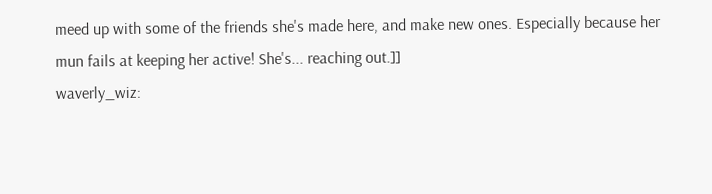meed up with some of the friends she's made here, and make new ones. Especially because her mun fails at keeping her active! She's... reaching out.]]
waverly_wiz: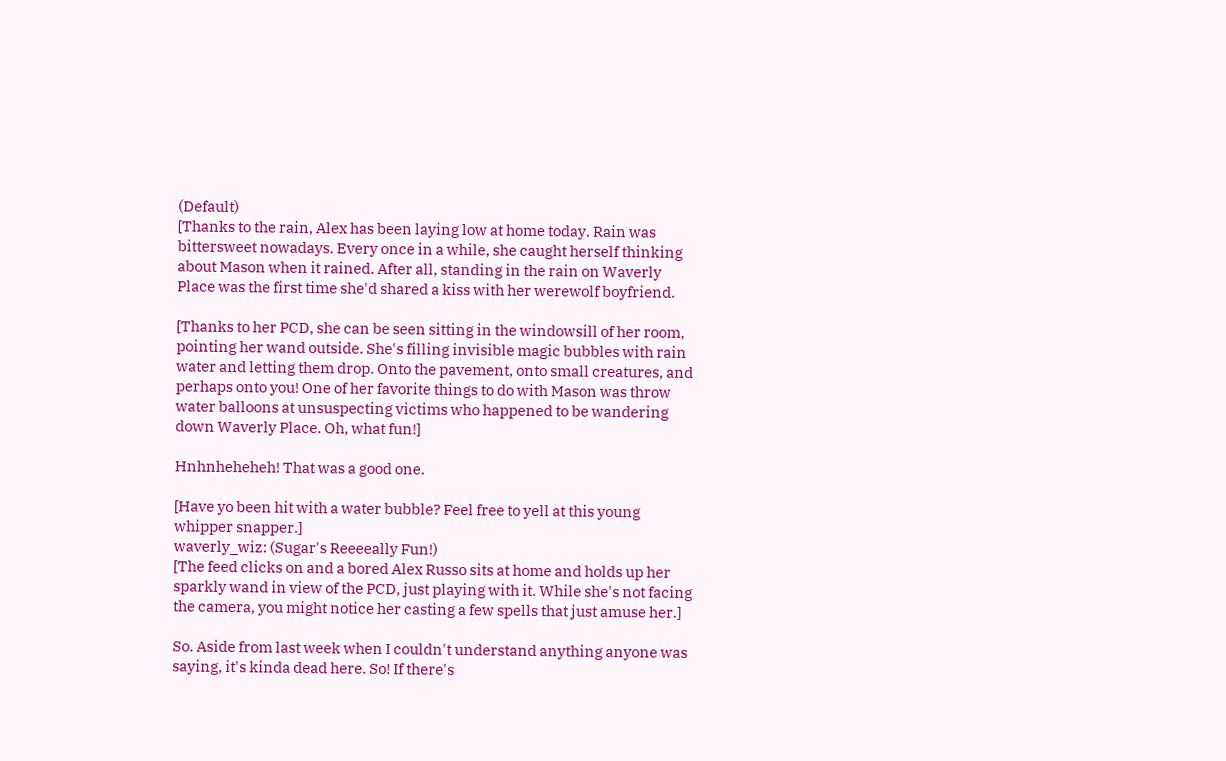(Default)
[Thanks to the rain, Alex has been laying low at home today. Rain was bittersweet nowadays. Every once in a while, she caught herself thinking about Mason when it rained. After all, standing in the rain on Waverly Place was the first time she'd shared a kiss with her werewolf boyfriend.

[Thanks to her PCD, she can be seen sitting in the windowsill of her room, pointing her wand outside. She's filling invisible magic bubbles with rain water and letting them drop. Onto the pavement, onto small creatures, and perhaps onto you! One of her favorite things to do with Mason was throw water balloons at unsuspecting victims who happened to be wandering down Waverly Place. Oh, what fun!]

Hnhnheheheh! That was a good one.

[Have yo been hit with a water bubble? Feel free to yell at this young whipper snapper.]
waverly_wiz: (Sugar's Reeeeally Fun!)
[The feed clicks on and a bored Alex Russo sits at home and holds up her sparkly wand in view of the PCD, just playing with it. While she's not facing the camera, you might notice her casting a few spells that just amuse her.]

So. Aside from last week when I couldn't understand anything anyone was saying, it's kinda dead here. So! If there's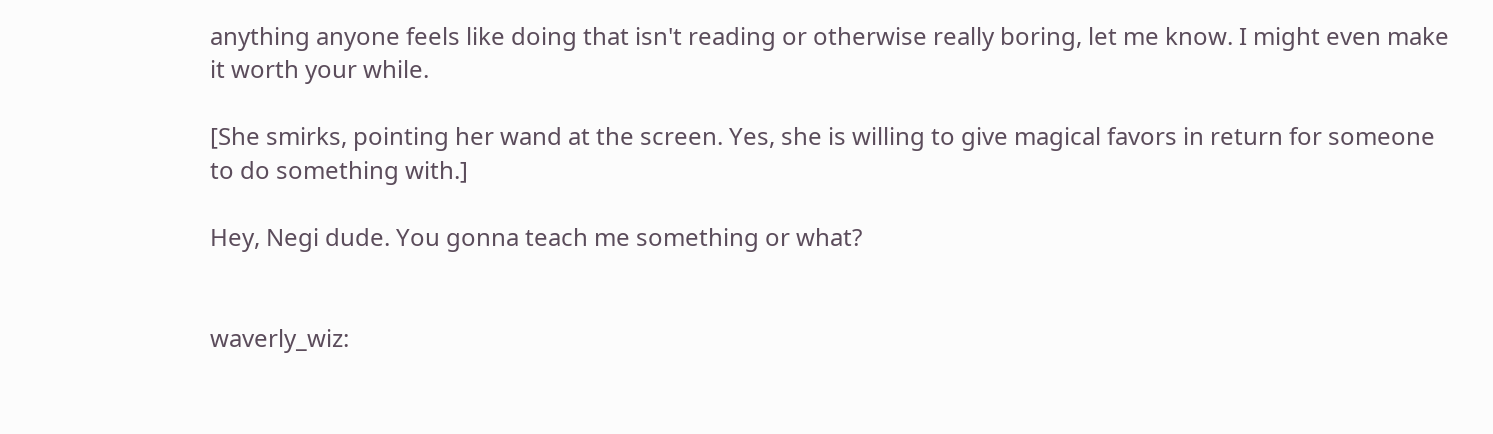anything anyone feels like doing that isn't reading or otherwise really boring, let me know. I might even make it worth your while.

[She smirks, pointing her wand at the screen. Yes, she is willing to give magical favors in return for someone to do something with.]

Hey, Negi dude. You gonna teach me something or what?


waverly_wiz: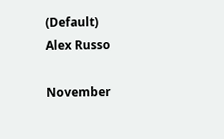(Default)
Alex Russo

November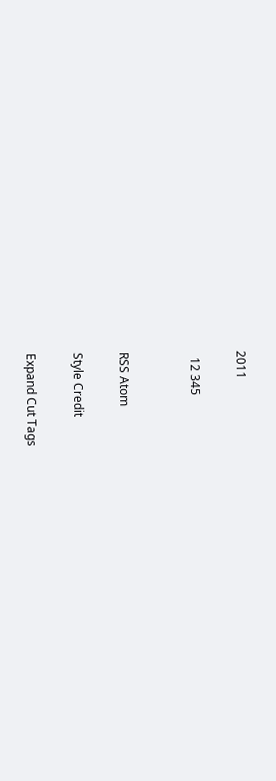2011

  12 345


RSS Atom

Style Credit

Expand Cut Tags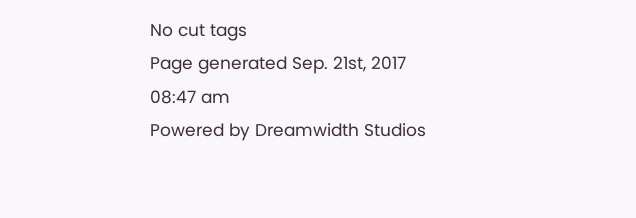No cut tags
Page generated Sep. 21st, 2017 08:47 am
Powered by Dreamwidth Studios